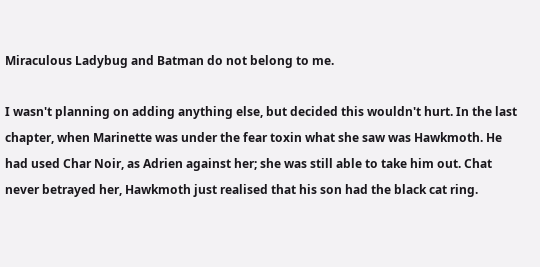Miraculous Ladybug and Batman do not belong to me.

I wasn't planning on adding anything else, but decided this wouldn't hurt. In the last chapter, when Marinette was under the fear toxin what she saw was Hawkmoth. He had used Char Noir, as Adrien against her; she was still able to take him out. Chat never betrayed her, Hawkmoth just realised that his son had the black cat ring.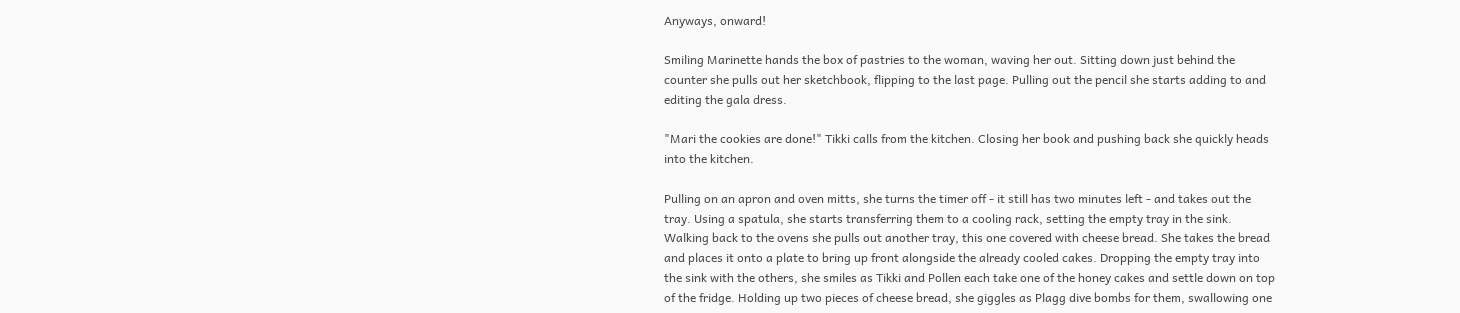Anyways, onward!

Smiling Marinette hands the box of pastries to the woman, waving her out. Sitting down just behind the counter she pulls out her sketchbook, flipping to the last page. Pulling out the pencil she starts adding to and editing the gala dress.

"Mari the cookies are done!" Tikki calls from the kitchen. Closing her book and pushing back she quickly heads into the kitchen.

Pulling on an apron and oven mitts, she turns the timer off - it still has two minutes left - and takes out the tray. Using a spatula, she starts transferring them to a cooling rack, setting the empty tray in the sink. Walking back to the ovens she pulls out another tray, this one covered with cheese bread. She takes the bread and places it onto a plate to bring up front alongside the already cooled cakes. Dropping the empty tray into the sink with the others, she smiles as Tikki and Pollen each take one of the honey cakes and settle down on top of the fridge. Holding up two pieces of cheese bread, she giggles as Plagg dive bombs for them, swallowing one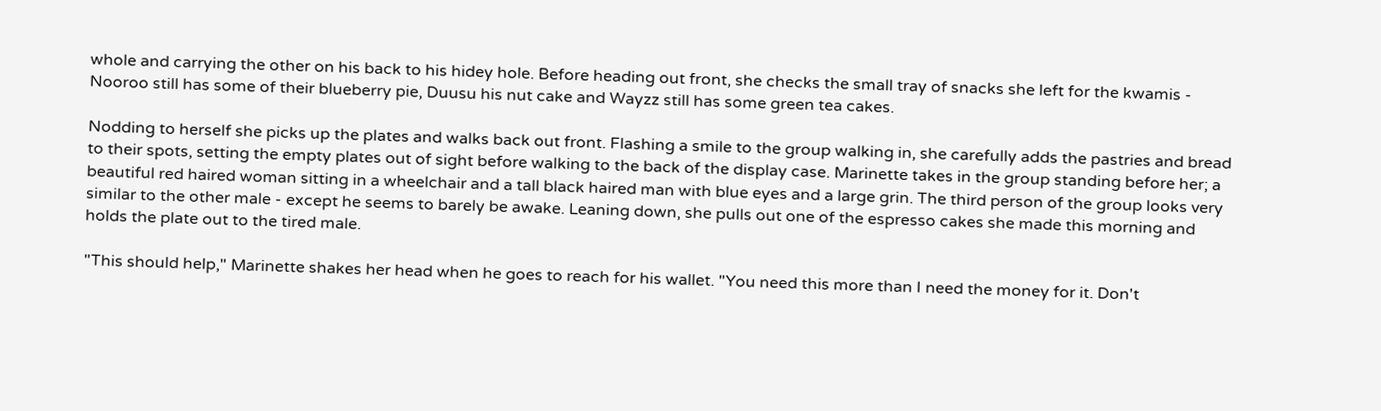whole and carrying the other on his back to his hidey hole. Before heading out front, she checks the small tray of snacks she left for the kwamis - Nooroo still has some of their blueberry pie, Duusu his nut cake and Wayzz still has some green tea cakes.

Nodding to herself she picks up the plates and walks back out front. Flashing a smile to the group walking in, she carefully adds the pastries and bread to their spots, setting the empty plates out of sight before walking to the back of the display case. Marinette takes in the group standing before her; a beautiful red haired woman sitting in a wheelchair and a tall black haired man with blue eyes and a large grin. The third person of the group looks very similar to the other male - except he seems to barely be awake. Leaning down, she pulls out one of the espresso cakes she made this morning and holds the plate out to the tired male.

"This should help," Marinette shakes her head when he goes to reach for his wallet. "You need this more than I need the money for it. Don't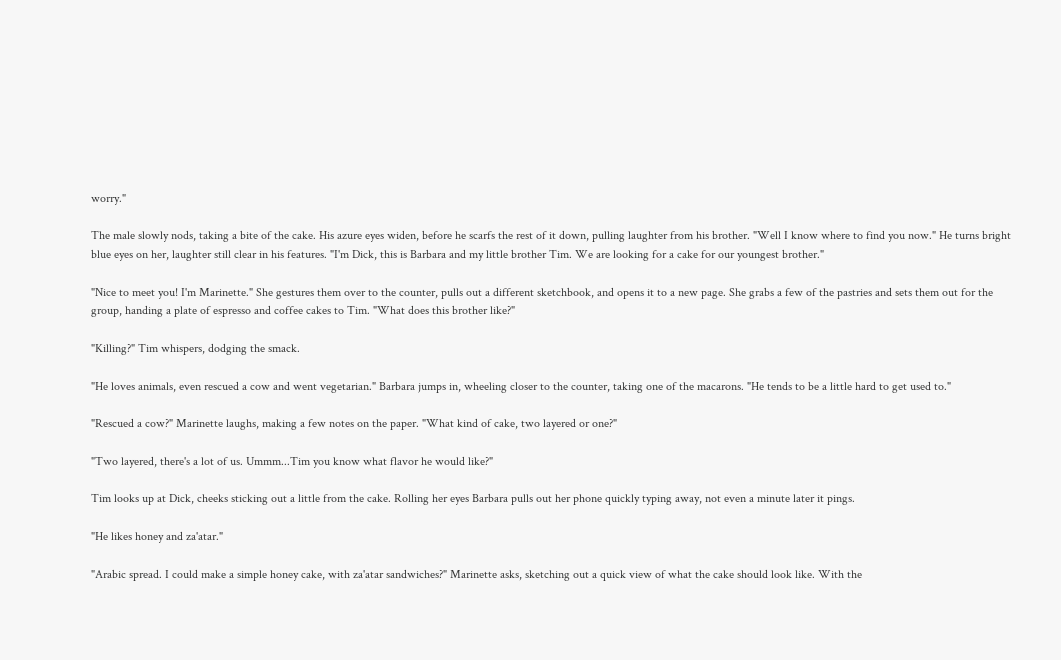worry."

The male slowly nods, taking a bite of the cake. His azure eyes widen, before he scarfs the rest of it down, pulling laughter from his brother. "Well I know where to find you now." He turns bright blue eyes on her, laughter still clear in his features. "I'm Dick, this is Barbara and my little brother Tim. We are looking for a cake for our youngest brother."

"Nice to meet you! I'm Marinette." She gestures them over to the counter, pulls out a different sketchbook, and opens it to a new page. She grabs a few of the pastries and sets them out for the group, handing a plate of espresso and coffee cakes to Tim. "What does this brother like?"

"Killing?" Tim whispers, dodging the smack.

"He loves animals, even rescued a cow and went vegetarian." Barbara jumps in, wheeling closer to the counter, taking one of the macarons. "He tends to be a little hard to get used to."

"Rescued a cow?" Marinette laughs, making a few notes on the paper. "What kind of cake, two layered or one?"

"Two layered, there's a lot of us. Ummm...Tim you know what flavor he would like?"

Tim looks up at Dick, cheeks sticking out a little from the cake. Rolling her eyes Barbara pulls out her phone quickly typing away, not even a minute later it pings.

"He likes honey and za'atar."

"Arabic spread. I could make a simple honey cake, with za'atar sandwiches?" Marinette asks, sketching out a quick view of what the cake should look like. With the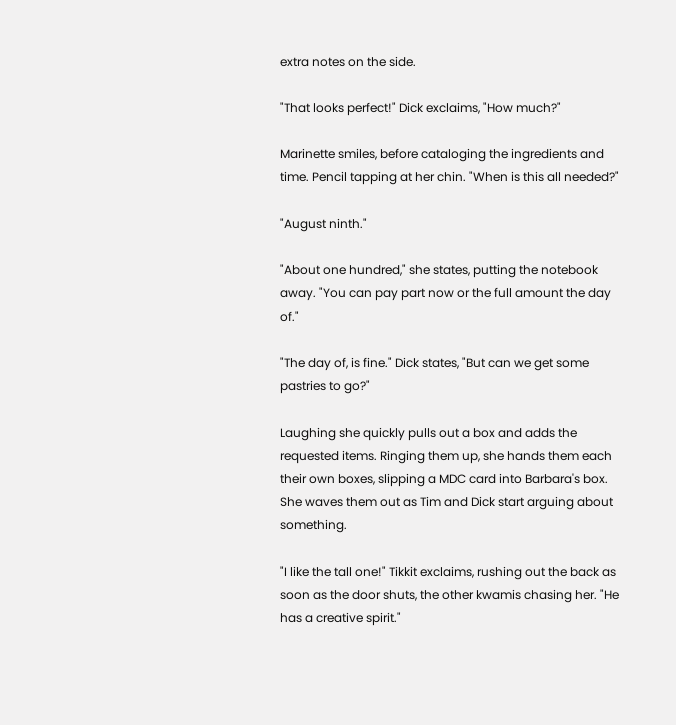extra notes on the side.

"That looks perfect!" Dick exclaims, "How much?"

Marinette smiles, before cataloging the ingredients and time. Pencil tapping at her chin. "When is this all needed?"

"August ninth."

"About one hundred," she states, putting the notebook away. "You can pay part now or the full amount the day of."

"The day of, is fine." Dick states, "But can we get some pastries to go?"

Laughing she quickly pulls out a box and adds the requested items. Ringing them up, she hands them each their own boxes, slipping a MDC card into Barbara's box. She waves them out as Tim and Dick start arguing about something.

"I like the tall one!" Tikkit exclaims, rushing out the back as soon as the door shuts, the other kwamis chasing her. "He has a creative spirit."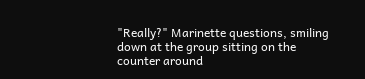"Really?" Marinette questions, smiling down at the group sitting on the counter around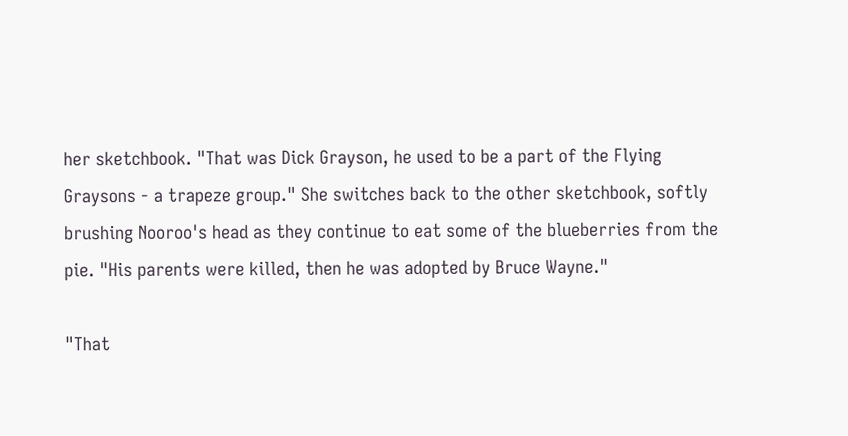her sketchbook. "That was Dick Grayson, he used to be a part of the Flying Graysons - a trapeze group." She switches back to the other sketchbook, softly brushing Nooroo's head as they continue to eat some of the blueberries from the pie. "His parents were killed, then he was adopted by Bruce Wayne."

"That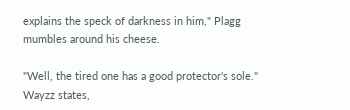explains the speck of darkness in him," Plagg mumbles around his cheese.

"Well, the tired one has a good protector's sole." Wayzz states,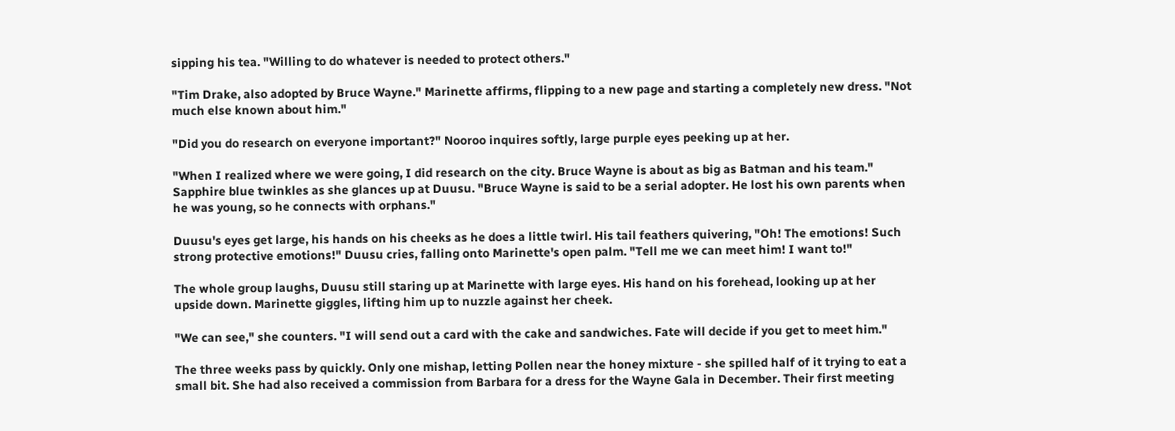sipping his tea. "Willing to do whatever is needed to protect others."

"Tim Drake, also adopted by Bruce Wayne." Marinette affirms, flipping to a new page and starting a completely new dress. "Not much else known about him."

"Did you do research on everyone important?" Nooroo inquires softly, large purple eyes peeking up at her.

"When I realized where we were going, I did research on the city. Bruce Wayne is about as big as Batman and his team." Sapphire blue twinkles as she glances up at Duusu. "Bruce Wayne is said to be a serial adopter. He lost his own parents when he was young, so he connects with orphans."

Duusu's eyes get large, his hands on his cheeks as he does a little twirl. His tail feathers quivering, "Oh! The emotions! Such strong protective emotions!" Duusu cries, falling onto Marinette's open palm. "Tell me we can meet him! I want to!"

The whole group laughs, Duusu still staring up at Marinette with large eyes. His hand on his forehead, looking up at her upside down. Marinette giggles, lifting him up to nuzzle against her cheek.

"We can see," she counters. "I will send out a card with the cake and sandwiches. Fate will decide if you get to meet him."

The three weeks pass by quickly. Only one mishap, letting Pollen near the honey mixture - she spilled half of it trying to eat a small bit. She had also received a commission from Barbara for a dress for the Wayne Gala in December. Their first meeting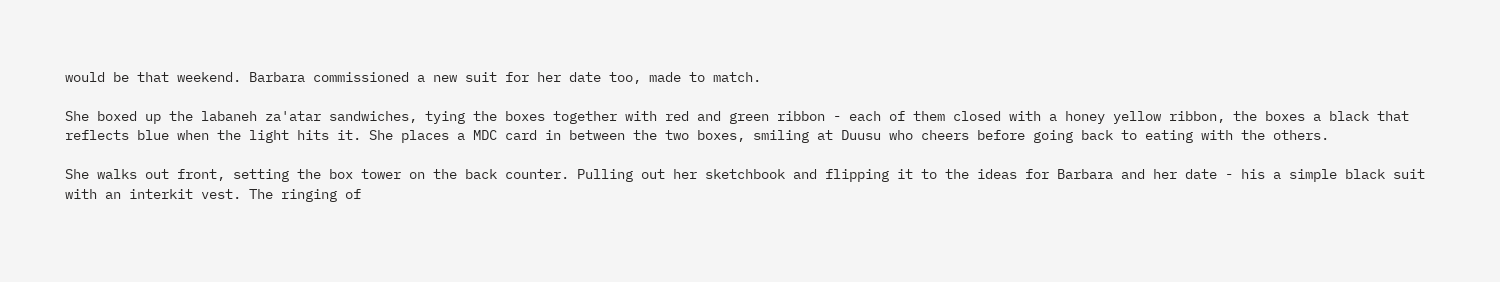would be that weekend. Barbara commissioned a new suit for her date too, made to match.

She boxed up the labaneh za'atar sandwiches, tying the boxes together with red and green ribbon - each of them closed with a honey yellow ribbon, the boxes a black that reflects blue when the light hits it. She places a MDC card in between the two boxes, smiling at Duusu who cheers before going back to eating with the others.

She walks out front, setting the box tower on the back counter. Pulling out her sketchbook and flipping it to the ideas for Barbara and her date - his a simple black suit with an interkit vest. The ringing of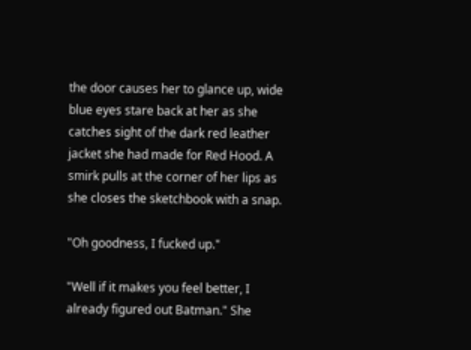the door causes her to glance up, wide blue eyes stare back at her as she catches sight of the dark red leather jacket she had made for Red Hood. A smirk pulls at the corner of her lips as she closes the sketchbook with a snap.

"Oh goodness, I fucked up."

"Well if it makes you feel better, I already figured out Batman." She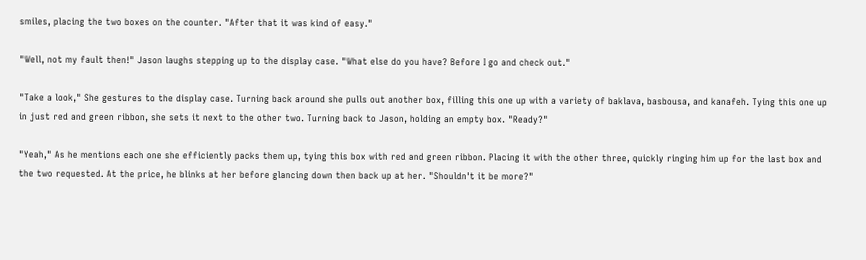smiles, placing the two boxes on the counter. "After that it was kind of easy."

"Well, not my fault then!" Jason laughs stepping up to the display case. "What else do you have? Before I go and check out."

"Take a look," She gestures to the display case. Turning back around she pulls out another box, filling this one up with a variety of baklava, basbousa, and kanafeh. Tying this one up in just red and green ribbon, she sets it next to the other two. Turning back to Jason, holding an empty box. "Ready?"

"Yeah," As he mentions each one she efficiently packs them up, tying this box with red and green ribbon. Placing it with the other three, quickly ringing him up for the last box and the two requested. At the price, he blinks at her before glancing down then back up at her. "Shouldn't it be more?"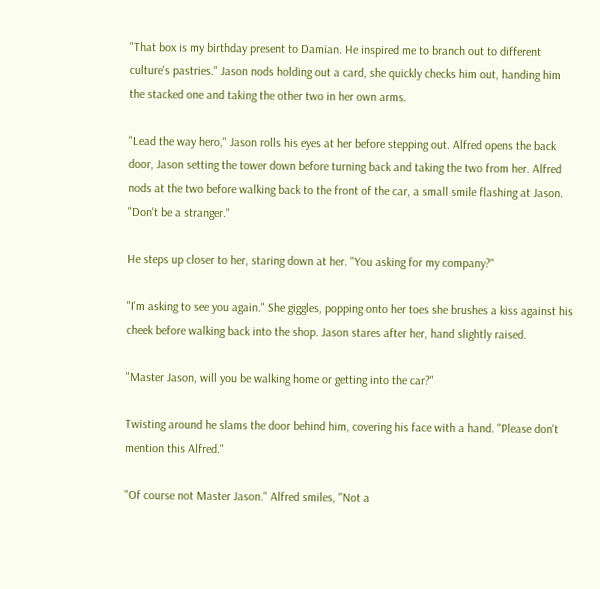"That box is my birthday present to Damian. He inspired me to branch out to different culture's pastries." Jason nods holding out a card, she quickly checks him out, handing him the stacked one and taking the other two in her own arms.

"Lead the way hero," Jason rolls his eyes at her before stepping out. Alfred opens the back door, Jason setting the tower down before turning back and taking the two from her. Alfred nods at the two before walking back to the front of the car, a small smile flashing at Jason. "Don't be a stranger."

He steps up closer to her, staring down at her. "You asking for my company?"

"I'm asking to see you again." She giggles, popping onto her toes she brushes a kiss against his cheek before walking back into the shop. Jason stares after her, hand slightly raised.

"Master Jason, will you be walking home or getting into the car?"

Twisting around he slams the door behind him, covering his face with a hand. "Please don't mention this Alfred."

"Of course not Master Jason." Alfred smiles, "Not a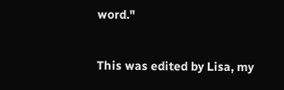word."

This was edited by Lisa, my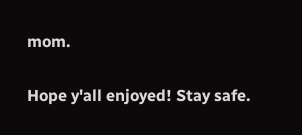mom.

Hope y'all enjoyed! Stay safe.